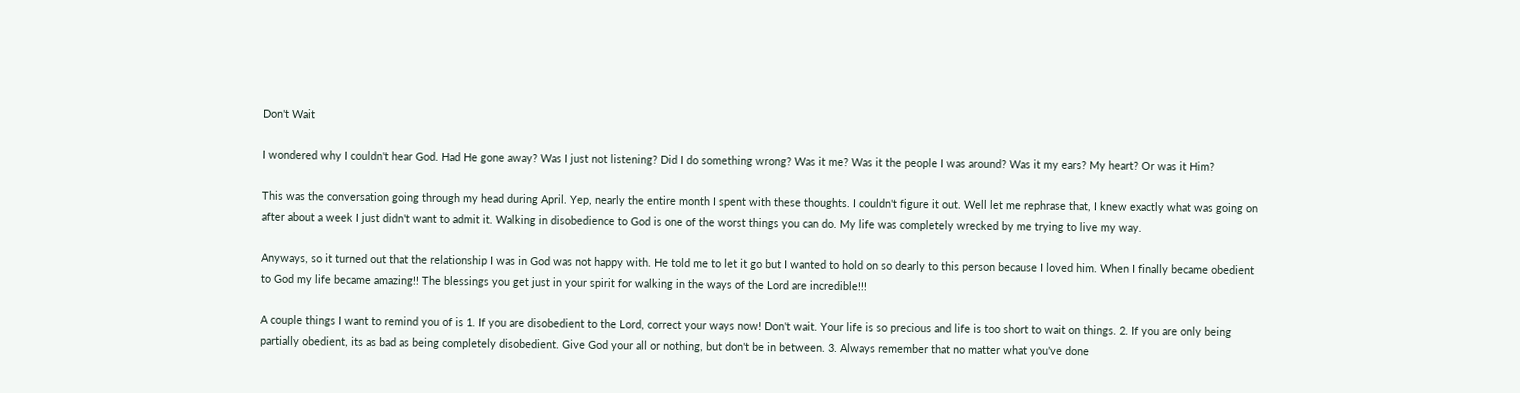Don't Wait

I wondered why I couldn't hear God. Had He gone away? Was I just not listening? Did I do something wrong? Was it me? Was it the people I was around? Was it my ears? My heart? Or was it Him?

This was the conversation going through my head during April. Yep, nearly the entire month I spent with these thoughts. I couldn't figure it out. Well let me rephrase that, I knew exactly what was going on after about a week I just didn't want to admit it. Walking in disobedience to God is one of the worst things you can do. My life was completely wrecked by me trying to live my way.

Anyways, so it turned out that the relationship I was in God was not happy with. He told me to let it go but I wanted to hold on so dearly to this person because I loved him. When I finally became obedient to God my life became amazing!! The blessings you get just in your spirit for walking in the ways of the Lord are incredible!!!

A couple things I want to remind you of is 1. If you are disobedient to the Lord, correct your ways now! Don't wait. Your life is so precious and life is too short to wait on things. 2. If you are only being partially obedient, its as bad as being completely disobedient. Give God your all or nothing, but don't be in between. 3. Always remember that no matter what you've done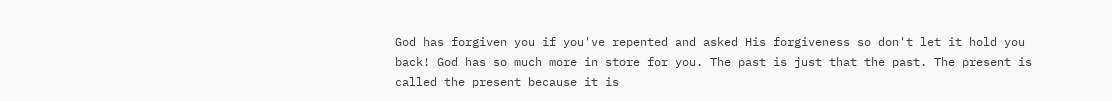God has forgiven you if you've repented and asked His forgiveness so don't let it hold you back! God has so much more in store for you. The past is just that the past. The present is called the present because it is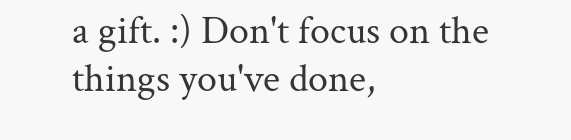a gift. :) Don't focus on the things you've done,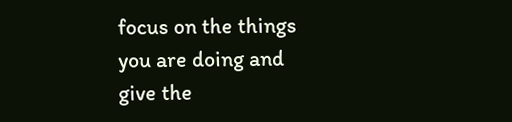focus on the things you are doing and give the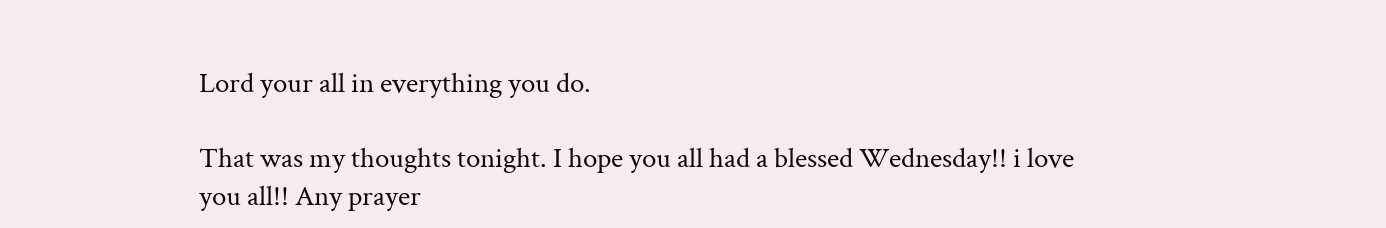Lord your all in everything you do.

That was my thoughts tonight. I hope you all had a blessed Wednesday!! i love you all!! Any prayer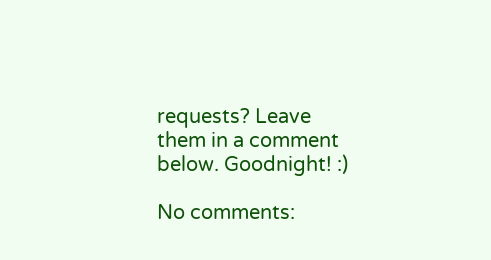requests? Leave them in a comment below. Goodnight! :)

No comments: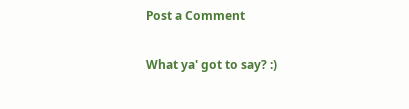Post a Comment

What ya' got to say? :)